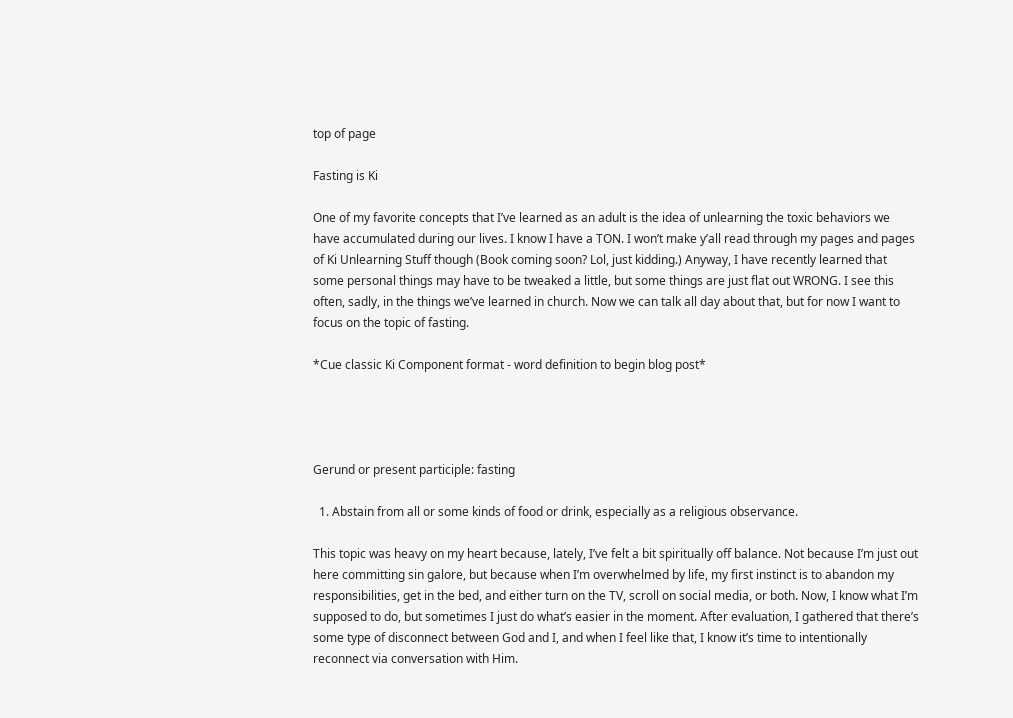top of page

Fasting is Ki

One of my favorite concepts that I’ve learned as an adult is the idea of unlearning the toxic behaviors we have accumulated during our lives. I know I have a TON. I won’t make y’all read through my pages and pages of Ki Unlearning Stuff though (Book coming soon? Lol, just kidding.) Anyway, I have recently learned that some personal things may have to be tweaked a little, but some things are just flat out WRONG. I see this often, sadly, in the things we’ve learned in church. Now we can talk all day about that, but for now I want to focus on the topic of fasting.

*Cue classic Ki Component format - word definition to begin blog post*




Gerund or present participle: fasting

  1. Abstain from all or some kinds of food or drink, especially as a religious observance.

This topic was heavy on my heart because, lately, I’ve felt a bit spiritually off balance. Not because I’m just out here committing sin galore, but because when I’m overwhelmed by life, my first instinct is to abandon my responsibilities, get in the bed, and either turn on the TV, scroll on social media, or both. Now, I know what I’m supposed to do, but sometimes I just do what’s easier in the moment. After evaluation, I gathered that there’s some type of disconnect between God and I, and when I feel like that, I know it’s time to intentionally reconnect via conversation with Him.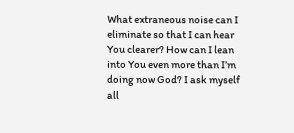What extraneous noise can I eliminate so that I can hear You clearer? How can I lean into You even more than I’m doing now God? I ask myself all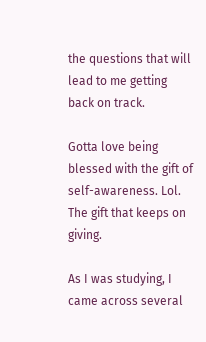the questions that will lead to me getting back on track.

Gotta love being blessed with the gift of self-awareness. Lol. The gift that keeps on giving.

As I was studying, I came across several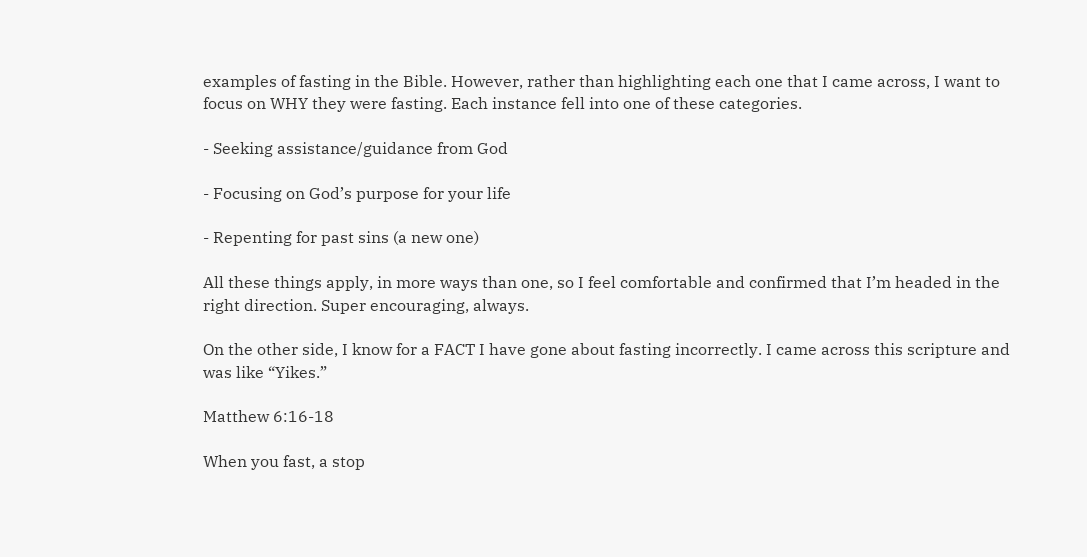examples of fasting in the Bible. However, rather than highlighting each one that I came across, I want to focus on WHY they were fasting. Each instance fell into one of these categories.

- Seeking assistance/guidance from God

- Focusing on God’s purpose for your life

- Repenting for past sins (a new one)

All these things apply, in more ways than one, so I feel comfortable and confirmed that I’m headed in the right direction. Super encouraging, always.

On the other side, I know for a FACT I have gone about fasting incorrectly. I came across this scripture and was like “Yikes.”

Matthew 6:16-18

When you fast, a stop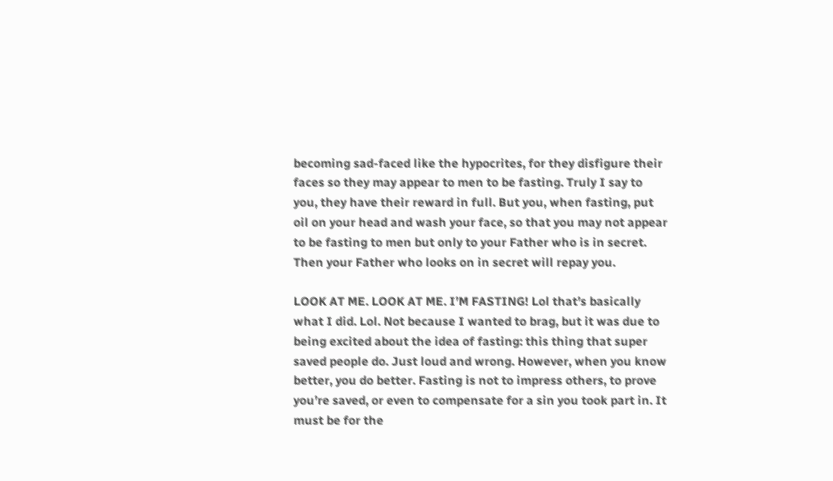becoming sad-faced like the hypocrites, for they disfigure their faces so they may appear to men to be fasting. Truly I say to you, they have their reward in full. But you, when fasting, put oil on your head and wash your face, so that you may not appear to be fasting to men but only to your Father who is in secret. Then your Father who looks on in secret will repay you.

LOOK AT ME. LOOK AT ME. I’M FASTING! Lol that’s basically what I did. Lol. Not because I wanted to brag, but it was due to being excited about the idea of fasting: this thing that super saved people do. Just loud and wrong. However, when you know better, you do better. Fasting is not to impress others, to prove you’re saved, or even to compensate for a sin you took part in. It must be for the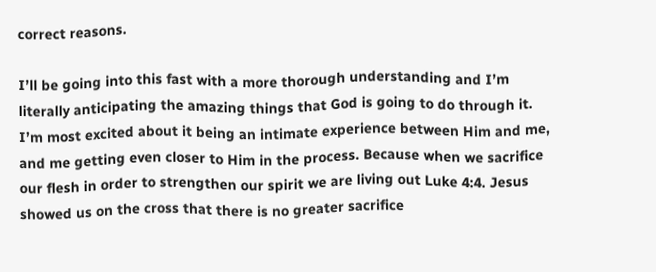correct reasons.

I’ll be going into this fast with a more thorough understanding and I’m literally anticipating the amazing things that God is going to do through it. I’m most excited about it being an intimate experience between Him and me, and me getting even closer to Him in the process. Because when we sacrifice our flesh in order to strengthen our spirit we are living out Luke 4:4. Jesus showed us on the cross that there is no greater sacrifice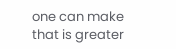one can make that is greater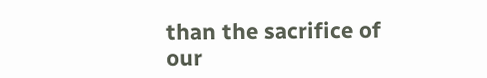than the sacrifice of our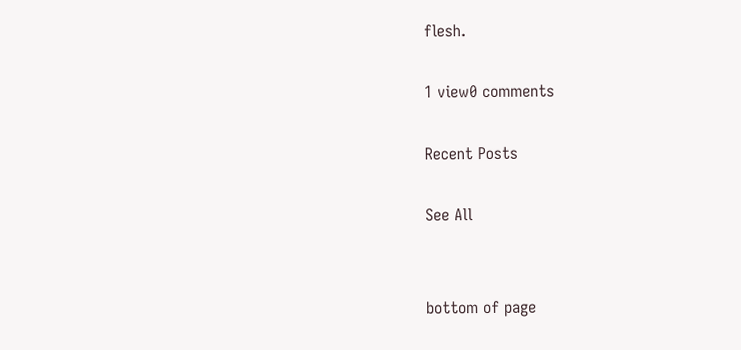flesh.

1 view0 comments

Recent Posts

See All


bottom of page